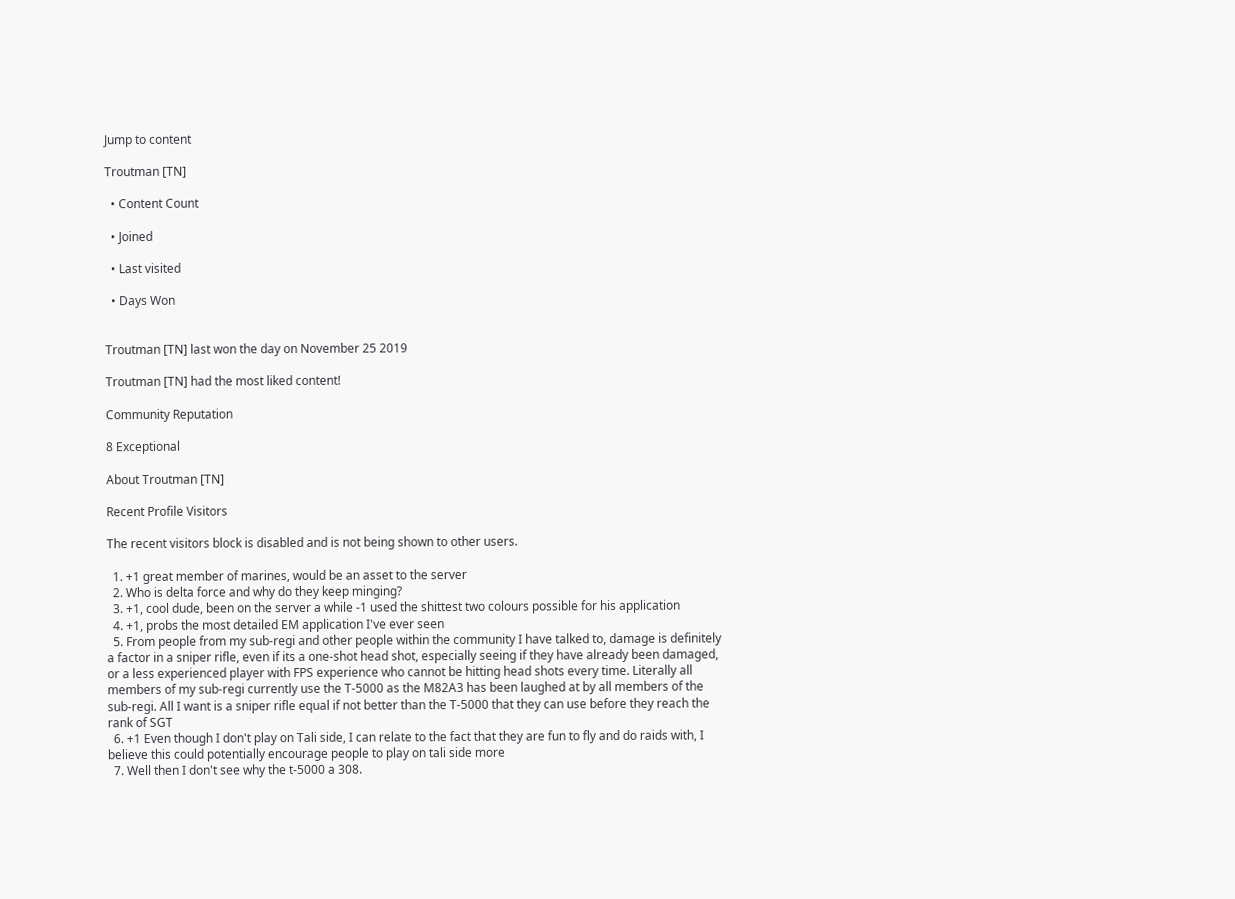Jump to content

Troutman [TN]

  • Content Count

  • Joined

  • Last visited

  • Days Won


Troutman [TN] last won the day on November 25 2019

Troutman [TN] had the most liked content!

Community Reputation

8 Exceptional

About Troutman [TN]

Recent Profile Visitors

The recent visitors block is disabled and is not being shown to other users.

  1. +1 great member of marines, would be an asset to the server
  2. Who is delta force and why do they keep minging?
  3. +1, cool dude, been on the server a while -1 used the shittest two colours possible for his application
  4. +1, probs the most detailed EM application I've ever seen
  5. From people from my sub-regi and other people within the community I have talked to, damage is definitely a factor in a sniper rifle, even if its a one-shot head shot, especially seeing if they have already been damaged, or a less experienced player with FPS experience who cannot be hitting head shots every time. Literally all members of my sub-regi currently use the T-5000 as the M82A3 has been laughed at by all members of the sub-regi. All I want is a sniper rifle equal if not better than the T-5000 that they can use before they reach the rank of SGT
  6. +1 Even though I don't play on Tali side, I can relate to the fact that they are fun to fly and do raids with, I believe this could potentially encourage people to play on tali side more
  7. Well then I don't see why the t-5000 a 308.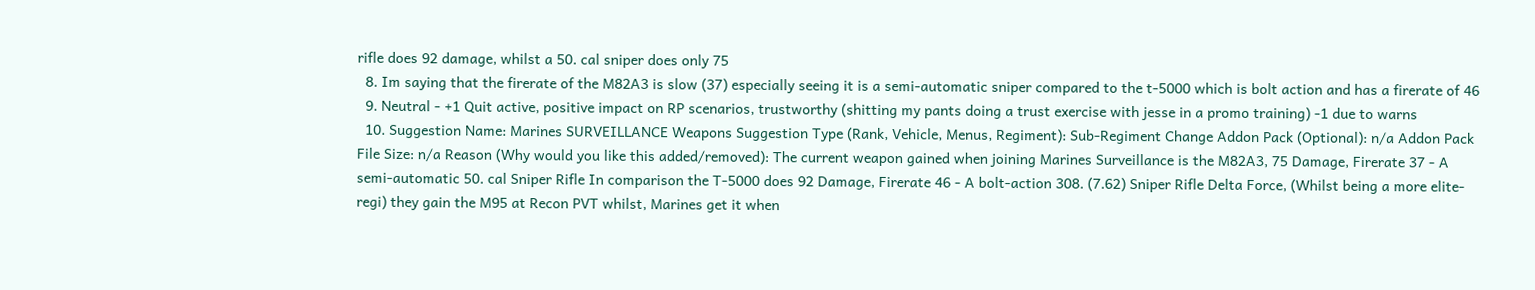rifle does 92 damage, whilst a 50. cal sniper does only 75
  8. Im saying that the firerate of the M82A3 is slow (37) especially seeing it is a semi-automatic sniper compared to the t-5000 which is bolt action and has a firerate of 46
  9. Neutral - +1 Quit active, positive impact on RP scenarios, trustworthy (shitting my pants doing a trust exercise with jesse in a promo training) -1 due to warns
  10. Suggestion Name: Marines SURVEILLANCE Weapons Suggestion Type (Rank, Vehicle, Menus, Regiment): Sub-Regiment Change Addon Pack (Optional): n/a Addon Pack File Size: n/a Reason (Why would you like this added/removed): The current weapon gained when joining Marines Surveillance is the M82A3, 75 Damage, Firerate 37 - A semi-automatic 50. cal Sniper Rifle In comparison the T-5000 does 92 Damage, Firerate 46 - A bolt-action 308. (7.62) Sniper Rifle Delta Force, (Whilst being a more elite-regi) they gain the M95 at Recon PVT whilst, Marines get it when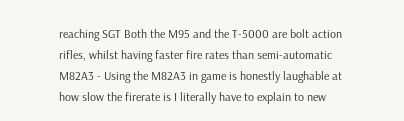reaching SGT Both the M95 and the T-5000 are bolt action rifles, whilst having faster fire rates than semi-automatic M82A3 - Using the M82A3 in game is honestly laughable at how slow the firerate is I literally have to explain to new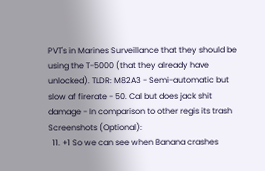PVT's in Marines Surveillance that they should be using the T-5000 (that they already have unlocked). TLDR: M82A3 - Semi-automatic but slow af firerate - 50. Cal but does jack shit damage - In comparison to other regis its trash Screenshots (Optional):
  11. +1 So we can see when Banana crashes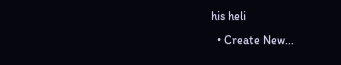his heli
  • Create New...